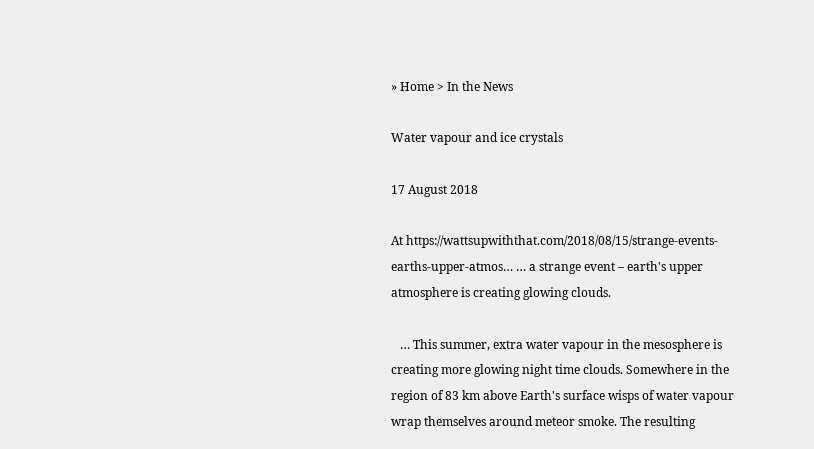» Home > In the News

Water vapour and ice crystals

17 August 2018

At https://wattsupwiththat.com/2018/08/15/strange-events-earths-upper-atmos… … a strange event – earth's upper atmosphere is creating glowing clouds.

   … This summer, extra water vapour in the mesosphere is creating more glowing night time clouds. Somewhere in the region of 83 km above Earth's surface wisps of water vapour wrap themselves around meteor smoke. The resulting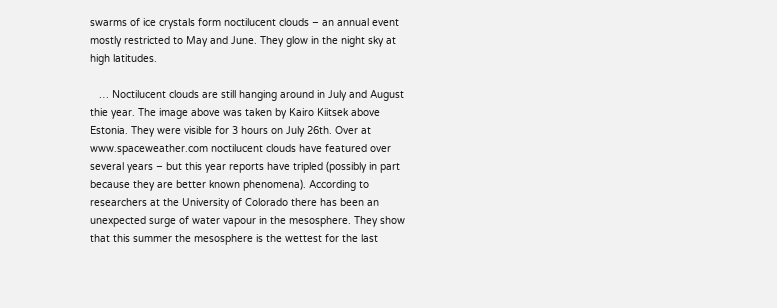swarms of ice crystals form noctilucent clouds – an annual event mostly restricted to May and June. They glow in the night sky at high latitudes.

   … Noctilucent clouds are still hanging around in July and August thie year. The image above was taken by Kairo Kiitsek above Estonia. They were visible for 3 hours on July 26th. Over at www.spaceweather.com noctilucent clouds have featured over several years – but this year reports have tripled (possibly in part because they are better known phenomena). According to researchers at the University of Colorado there has been an unexpected surge of water vapour in the mesosphere. They show that this summer the mesosphere is the wettest for the last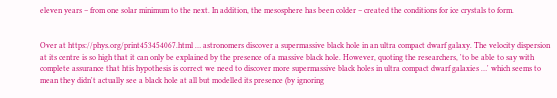eleven years – from one solar minimum to the next. In addition, the mesosphere has been colder – created the conditions for ice crystals to form.


Over at https://phys.org/print453454067.html … astronomers discover a supermassive black hole in an ultra compact dwarf galaxy. The velocity dispersion at its centre is so high that it can only be explained by the presence of a massive black hole. However, quoting the researchers, 'to be able to say with complete assurance that htis hypothesis is correct we need to discover more supermassive black holes in ultra compact dwarf galaxies …' which seems to mean they didn't actually see a black hole at all but modelled its presence (by ignoring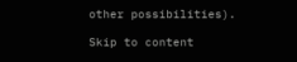other possibilities).

Skip to content